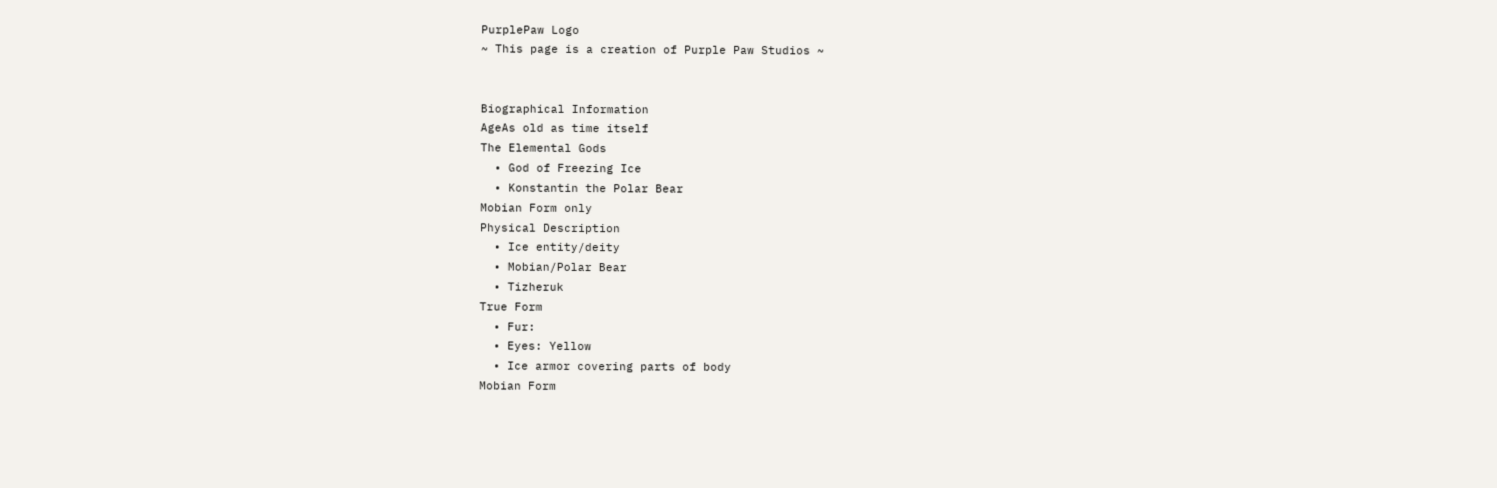PurplePaw Logo
~ This page is a creation of Purple Paw Studios ~


Biographical Information
AgeAs old as time itself
The Elemental Gods
  • God of Freezing Ice
  • Konstantin the Polar Bear
Mobian Form only
Physical Description
  • Ice entity/deity
  • Mobian/Polar Bear
  • Tizheruk
True Form
  • Fur:
  • Eyes: Yellow
  • Ice armor covering parts of body
Mobian Form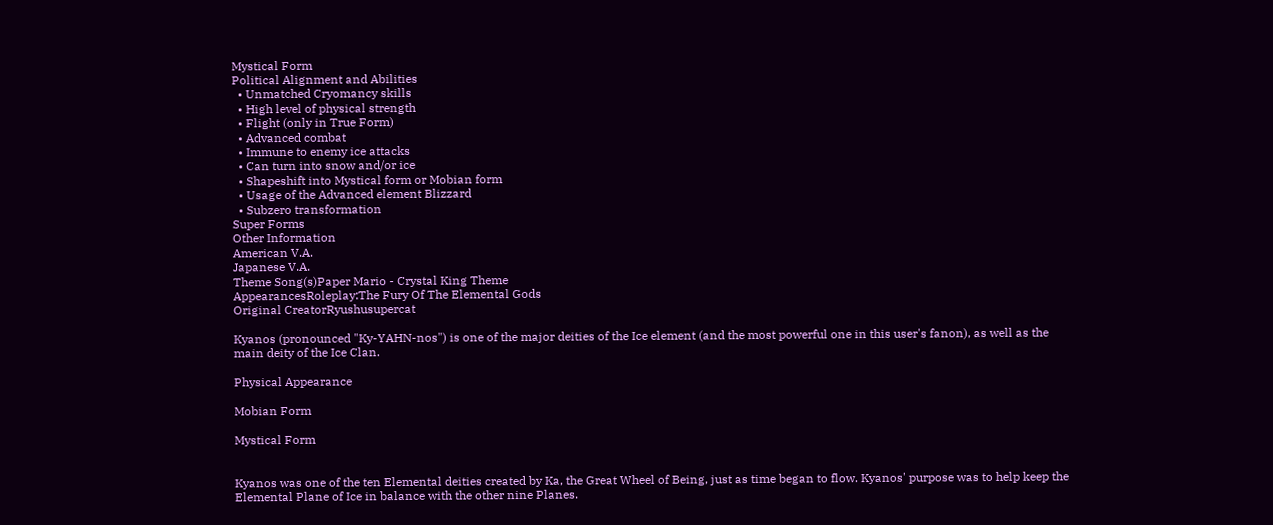Mystical Form
Political Alignment and Abilities
  • Unmatched Cryomancy skills
  • High level of physical strength
  • Flight (only in True Form)
  • Advanced combat
  • Immune to enemy ice attacks
  • Can turn into snow and/or ice
  • Shapeshift into Mystical form or Mobian form
  • Usage of the Advanced element Blizzard
  • Subzero transformation
Super Forms
Other Information
American V.A.
Japanese V.A.
Theme Song(s)Paper Mario - Crystal King Theme
AppearancesRoleplay:The Fury Of The Elemental Gods
Original CreatorRyushusupercat

Kyanos (pronounced "Ky-YAHN-nos") is one of the major deities of the Ice element (and the most powerful one in this user's fanon), as well as the main deity of the Ice Clan.

Physical Appearance

Mobian Form

Mystical Form


Kyanos was one of the ten Elemental deities created by Ka, the Great Wheel of Being, just as time began to flow. Kyanos' purpose was to help keep the Elemental Plane of Ice in balance with the other nine Planes.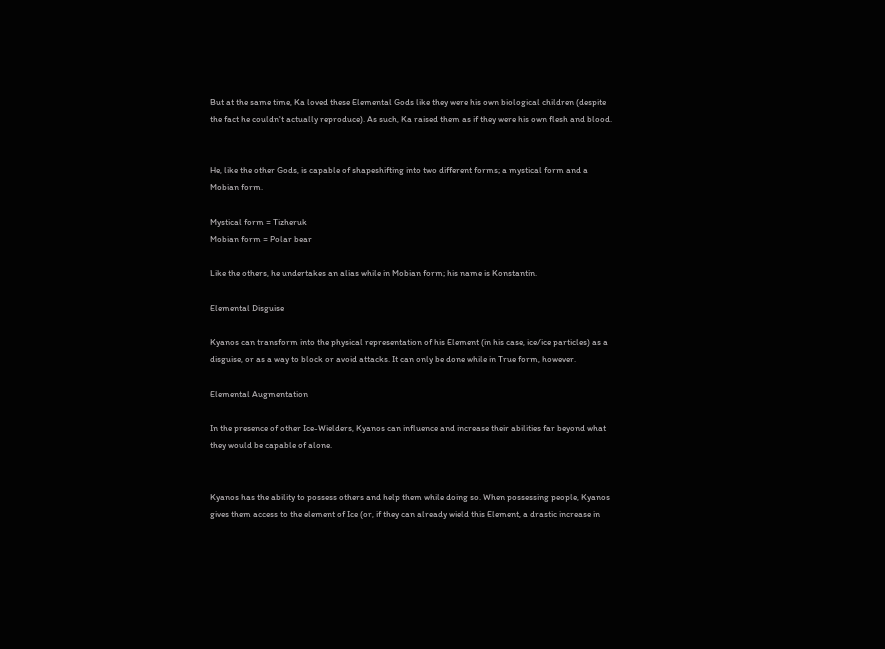But at the same time, Ka loved these Elemental Gods like they were his own biological children (despite the fact he couldn't actually reproduce). As such, Ka raised them as if they were his own flesh and blood.


He, like the other Gods, is capable of shapeshifting into two different forms; a mystical form and a Mobian form.

Mystical form = Tizheruk
Mobian form = Polar bear

Like the others, he undertakes an alias while in Mobian form; his name is Konstantin.

Elemental Disguise

Kyanos can transform into the physical representation of his Element (in his case, ice/ice particles) as a disguise, or as a way to block or avoid attacks. It can only be done while in True form, however.

Elemental Augmentation

In the presence of other Ice-Wielders, Kyanos can influence and increase their abilities far beyond what they would be capable of alone.


Kyanos has the ability to possess others and help them while doing so. When possessing people, Kyanos gives them access to the element of Ice (or, if they can already wield this Element, a drastic increase in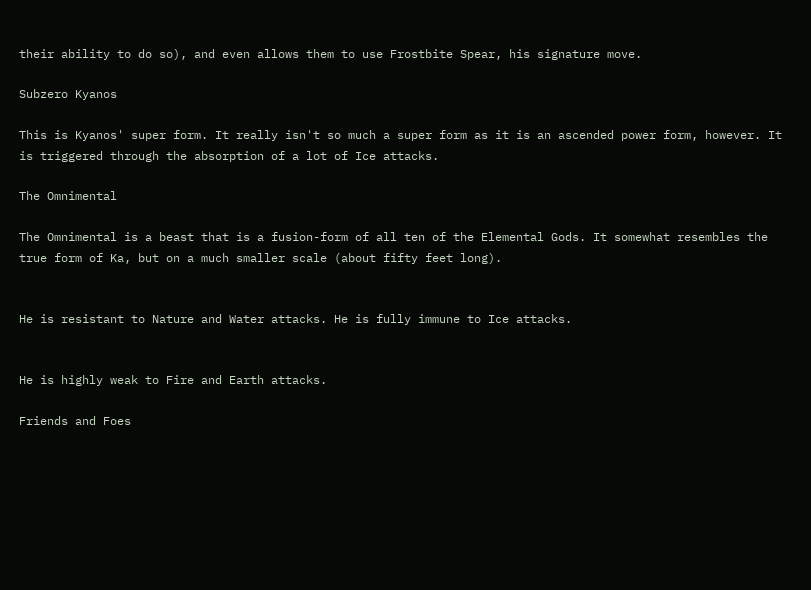their ability to do so), and even allows them to use Frostbite Spear, his signature move.

Subzero Kyanos

This is Kyanos' super form. It really isn't so much a super form as it is an ascended power form, however. It is triggered through the absorption of a lot of Ice attacks.

The Omnimental

The Omnimental is a beast that is a fusion-form of all ten of the Elemental Gods. It somewhat resembles the true form of Ka, but on a much smaller scale (about fifty feet long).


He is resistant to Nature and Water attacks. He is fully immune to Ice attacks.


He is highly weak to Fire and Earth attacks.

Friends and Foes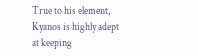True to his element, Kyanos is highly adept at keeping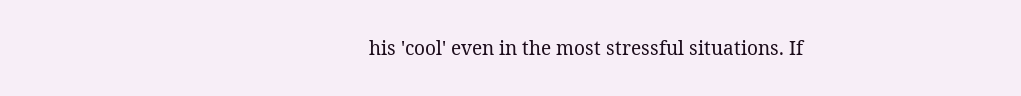his 'cool' even in the most stressful situations. If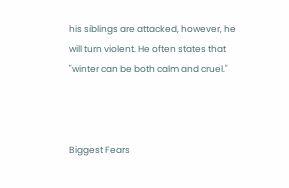his siblings are attacked, however, he will turn violent. He often states that "winter can be both calm and cruel."



Biggest Fears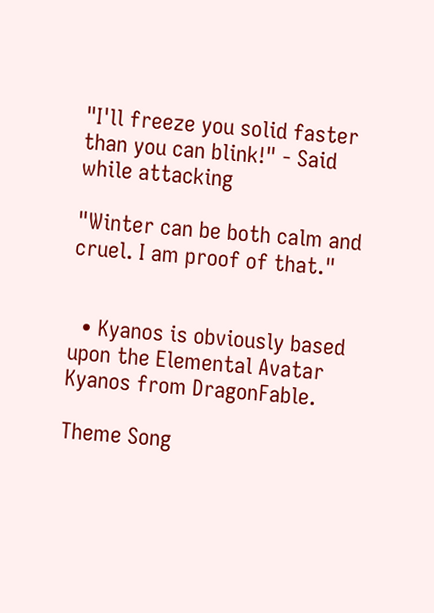"I'll freeze you solid faster than you can blink!" - Said while attacking

"Winter can be both calm and cruel. I am proof of that."


  • Kyanos is obviously based upon the Elemental Avatar Kyanos from DragonFable.

Theme Song